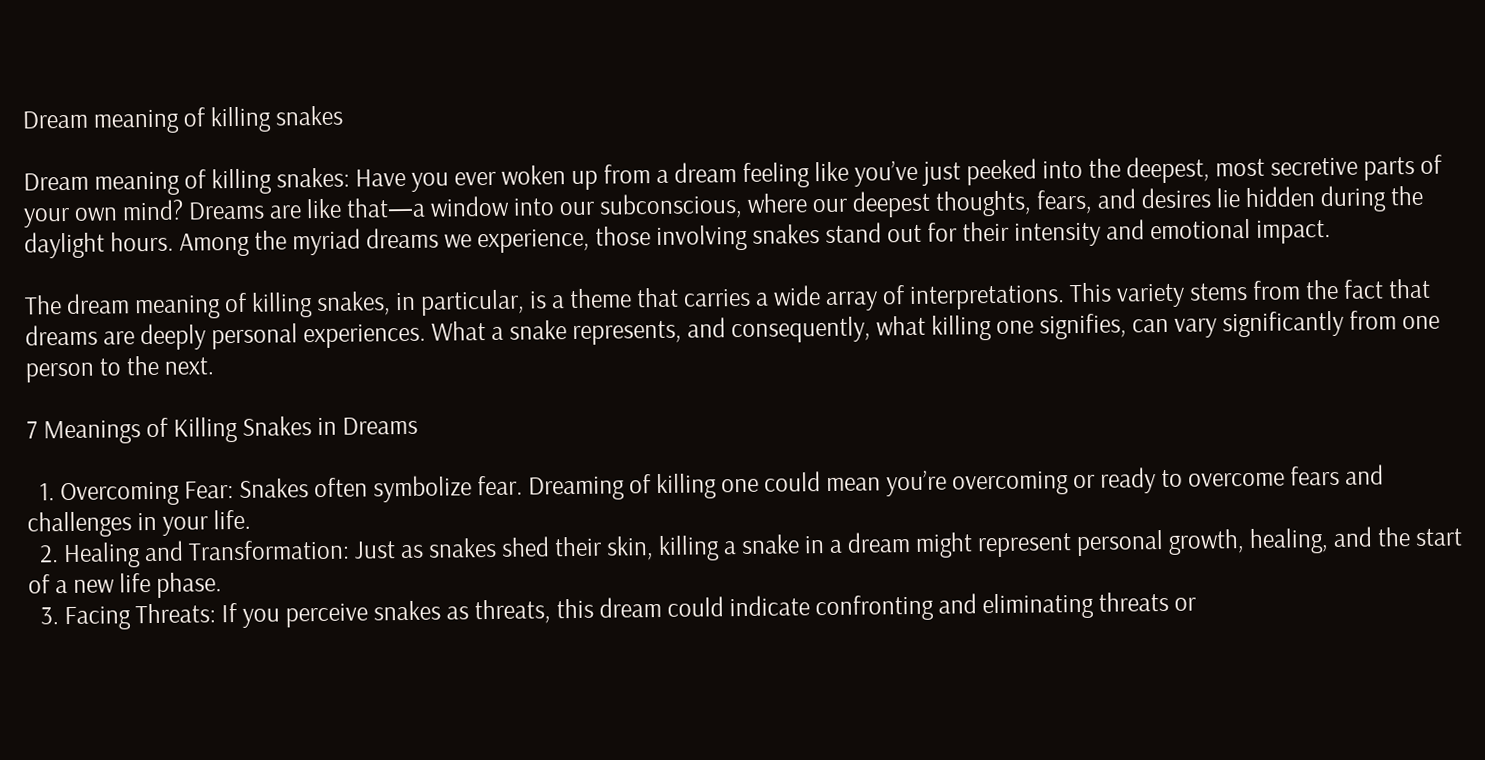Dream meaning of killing snakes

Dream meaning of killing snakes: Have you ever woken up from a dream feeling like you’ve just peeked into the deepest, most secretive parts of your own mind? Dreams are like that—a window into our subconscious, where our deepest thoughts, fears, and desires lie hidden during the daylight hours. Among the myriad dreams we experience, those involving snakes stand out for their intensity and emotional impact.

The dream meaning of killing snakes, in particular, is a theme that carries a wide array of interpretations. This variety stems from the fact that dreams are deeply personal experiences. What a snake represents, and consequently, what killing one signifies, can vary significantly from one person to the next.

7 Meanings of Killing Snakes in Dreams

  1. Overcoming Fear: Snakes often symbolize fear. Dreaming of killing one could mean you’re overcoming or ready to overcome fears and challenges in your life.
  2. Healing and Transformation: Just as snakes shed their skin, killing a snake in a dream might represent personal growth, healing, and the start of a new life phase.
  3. Facing Threats: If you perceive snakes as threats, this dream could indicate confronting and eliminating threats or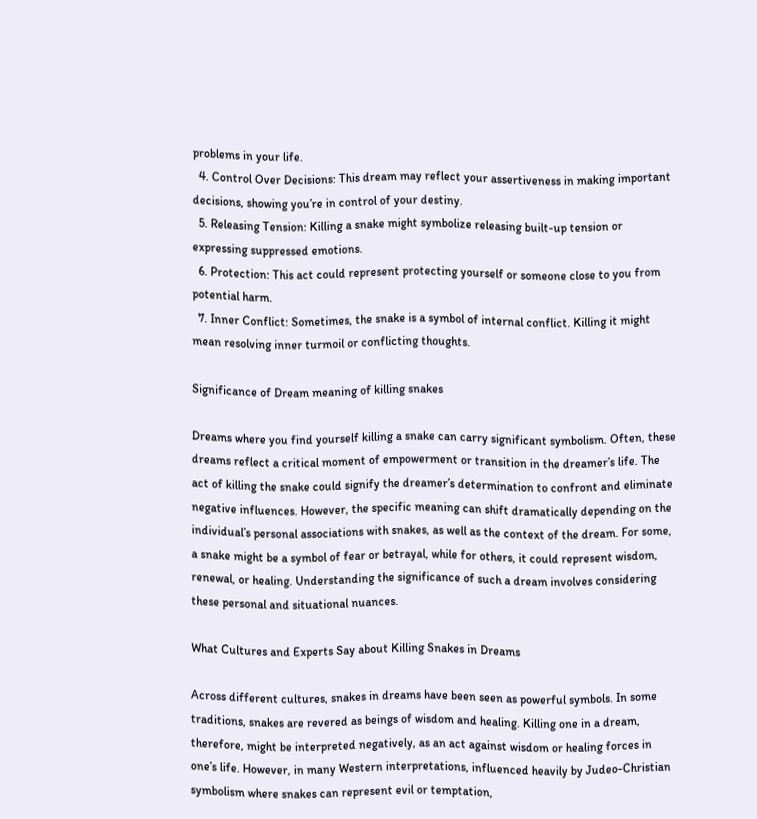problems in your life.
  4. Control Over Decisions: This dream may reflect your assertiveness in making important decisions, showing you’re in control of your destiny.
  5. Releasing Tension: Killing a snake might symbolize releasing built-up tension or expressing suppressed emotions.
  6. Protection: This act could represent protecting yourself or someone close to you from potential harm.
  7. Inner Conflict: Sometimes, the snake is a symbol of internal conflict. Killing it might mean resolving inner turmoil or conflicting thoughts.

Significance of Dream meaning of killing snakes

Dreams where you find yourself killing a snake can carry significant symbolism. Often, these dreams reflect a critical moment of empowerment or transition in the dreamer’s life. The act of killing the snake could signify the dreamer’s determination to confront and eliminate negative influences. However, the specific meaning can shift dramatically depending on the individual’s personal associations with snakes, as well as the context of the dream. For some, a snake might be a symbol of fear or betrayal, while for others, it could represent wisdom, renewal, or healing. Understanding the significance of such a dream involves considering these personal and situational nuances.

What Cultures and Experts Say about Killing Snakes in Dreams

Across different cultures, snakes in dreams have been seen as powerful symbols. In some traditions, snakes are revered as beings of wisdom and healing. Killing one in a dream, therefore, might be interpreted negatively, as an act against wisdom or healing forces in one’s life. However, in many Western interpretations, influenced heavily by Judeo-Christian symbolism where snakes can represent evil or temptation,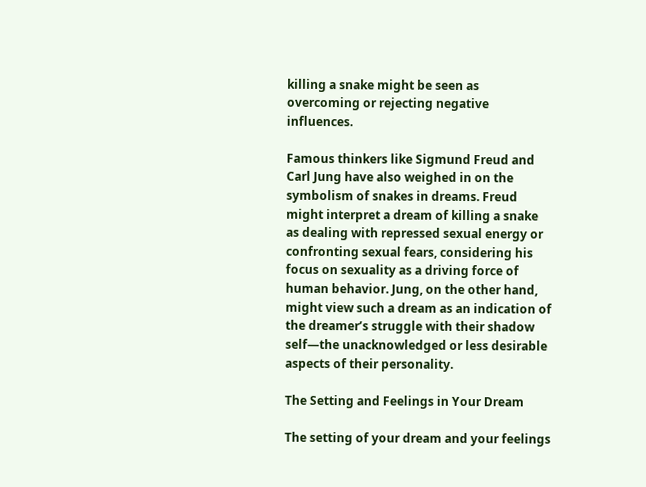killing a snake might be seen as overcoming or rejecting negative influences.

Famous thinkers like Sigmund Freud and Carl Jung have also weighed in on the symbolism of snakes in dreams. Freud might interpret a dream of killing a snake as dealing with repressed sexual energy or confronting sexual fears, considering his focus on sexuality as a driving force of human behavior. Jung, on the other hand, might view such a dream as an indication of the dreamer’s struggle with their shadow self—the unacknowledged or less desirable aspects of their personality.

The Setting and Feelings in Your Dream

The setting of your dream and your feelings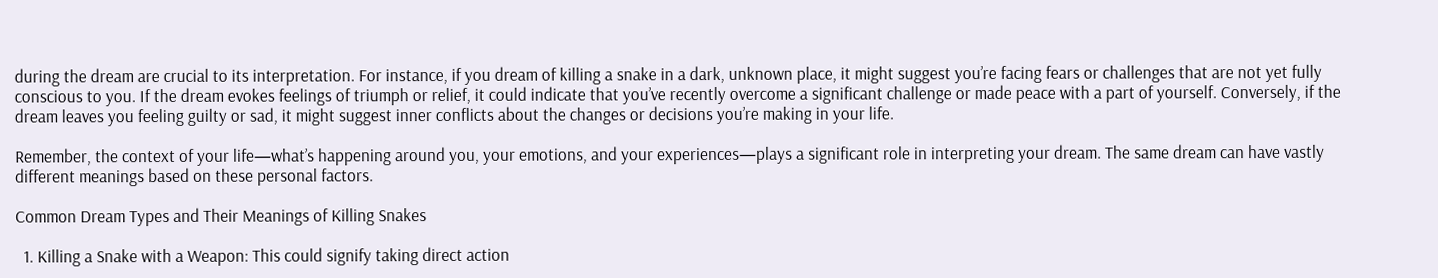during the dream are crucial to its interpretation. For instance, if you dream of killing a snake in a dark, unknown place, it might suggest you’re facing fears or challenges that are not yet fully conscious to you. If the dream evokes feelings of triumph or relief, it could indicate that you’ve recently overcome a significant challenge or made peace with a part of yourself. Conversely, if the dream leaves you feeling guilty or sad, it might suggest inner conflicts about the changes or decisions you’re making in your life.

Remember, the context of your life—what’s happening around you, your emotions, and your experiences—plays a significant role in interpreting your dream. The same dream can have vastly different meanings based on these personal factors.

Common Dream Types and Their Meanings of Killing Snakes

  1. Killing a Snake with a Weapon: This could signify taking direct action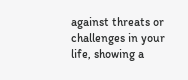against threats or challenges in your life, showing a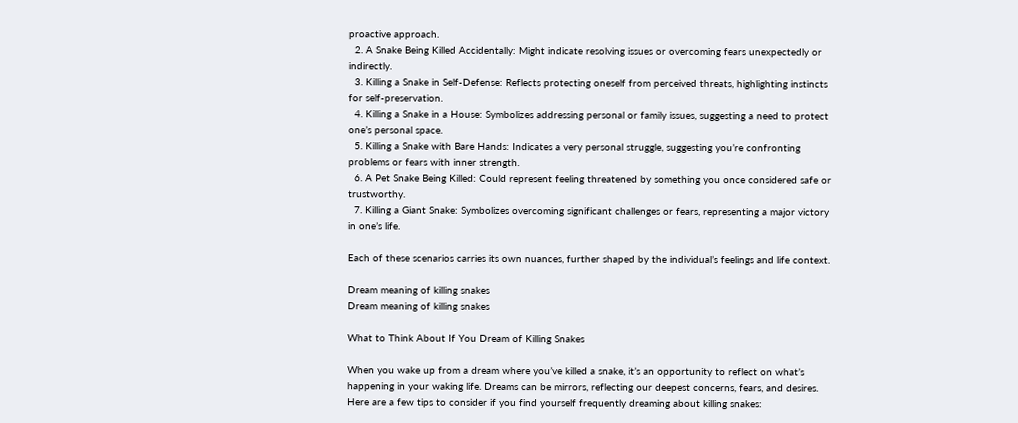proactive approach.
  2. A Snake Being Killed Accidentally: Might indicate resolving issues or overcoming fears unexpectedly or indirectly.
  3. Killing a Snake in Self-Defense: Reflects protecting oneself from perceived threats, highlighting instincts for self-preservation.
  4. Killing a Snake in a House: Symbolizes addressing personal or family issues, suggesting a need to protect one’s personal space.
  5. Killing a Snake with Bare Hands: Indicates a very personal struggle, suggesting you’re confronting problems or fears with inner strength.
  6. A Pet Snake Being Killed: Could represent feeling threatened by something you once considered safe or trustworthy.
  7. Killing a Giant Snake: Symbolizes overcoming significant challenges or fears, representing a major victory in one’s life.

Each of these scenarios carries its own nuances, further shaped by the individual’s feelings and life context.

Dream meaning of killing snakes
Dream meaning of killing snakes

What to Think About If You Dream of Killing Snakes

When you wake up from a dream where you’ve killed a snake, it’s an opportunity to reflect on what’s happening in your waking life. Dreams can be mirrors, reflecting our deepest concerns, fears, and desires. Here are a few tips to consider if you find yourself frequently dreaming about killing snakes: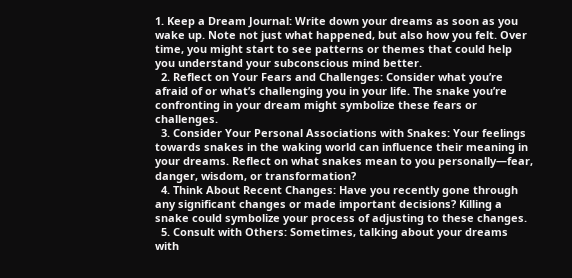1. Keep a Dream Journal: Write down your dreams as soon as you wake up. Note not just what happened, but also how you felt. Over time, you might start to see patterns or themes that could help you understand your subconscious mind better.
  2. Reflect on Your Fears and Challenges: Consider what you’re afraid of or what’s challenging you in your life. The snake you’re confronting in your dream might symbolize these fears or challenges.
  3. Consider Your Personal Associations with Snakes: Your feelings towards snakes in the waking world can influence their meaning in your dreams. Reflect on what snakes mean to you personally—fear, danger, wisdom, or transformation?
  4. Think About Recent Changes: Have you recently gone through any significant changes or made important decisions? Killing a snake could symbolize your process of adjusting to these changes.
  5. Consult with Others: Sometimes, talking about your dreams with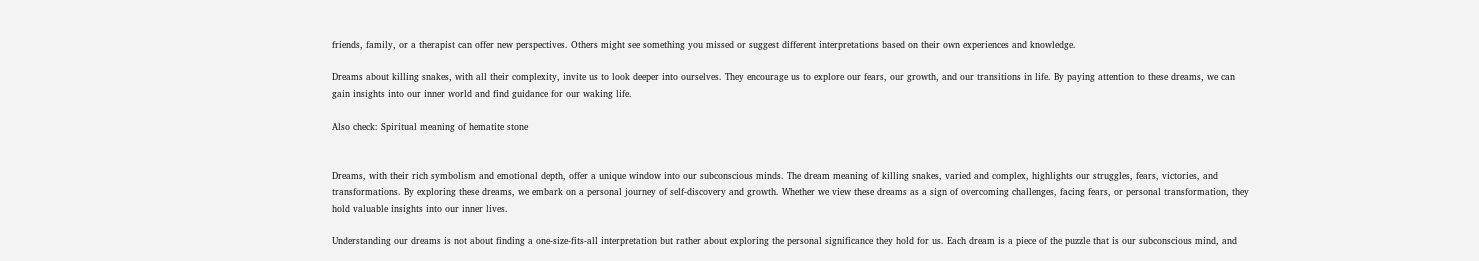friends, family, or a therapist can offer new perspectives. Others might see something you missed or suggest different interpretations based on their own experiences and knowledge.

Dreams about killing snakes, with all their complexity, invite us to look deeper into ourselves. They encourage us to explore our fears, our growth, and our transitions in life. By paying attention to these dreams, we can gain insights into our inner world and find guidance for our waking life.

Also check: Spiritual meaning of hematite stone


Dreams, with their rich symbolism and emotional depth, offer a unique window into our subconscious minds. The dream meaning of killing snakes, varied and complex, highlights our struggles, fears, victories, and transformations. By exploring these dreams, we embark on a personal journey of self-discovery and growth. Whether we view these dreams as a sign of overcoming challenges, facing fears, or personal transformation, they hold valuable insights into our inner lives.

Understanding our dreams is not about finding a one-size-fits-all interpretation but rather about exploring the personal significance they hold for us. Each dream is a piece of the puzzle that is our subconscious mind, and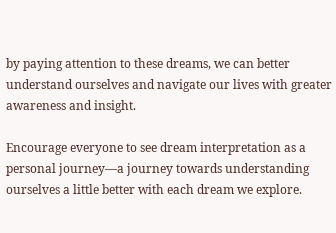by paying attention to these dreams, we can better understand ourselves and navigate our lives with greater awareness and insight.

Encourage everyone to see dream interpretation as a personal journey—a journey towards understanding ourselves a little better with each dream we explore.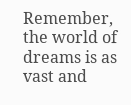Remember, the world of dreams is as vast and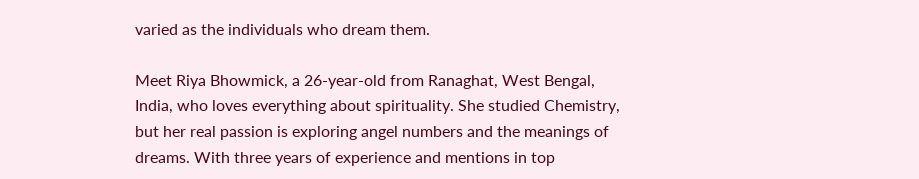varied as the individuals who dream them.

Meet Riya Bhowmick, a 26-year-old from Ranaghat, West Bengal, India, who loves everything about spirituality. She studied Chemistry, but her real passion is exploring angel numbers and the meanings of dreams. With three years of experience and mentions in top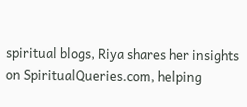spiritual blogs, Riya shares her insights on SpiritualQueries.com, helping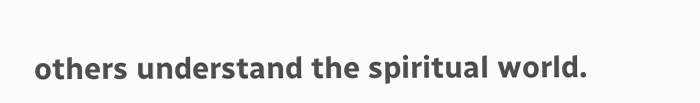others understand the spiritual world.